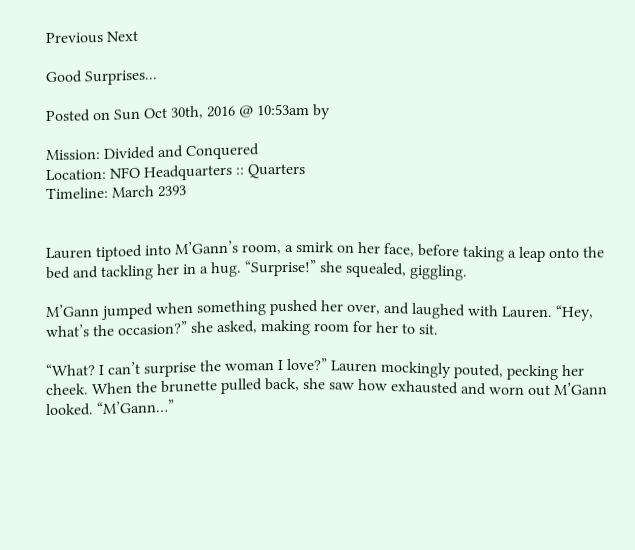Previous Next

Good Surprises...

Posted on Sun Oct 30th, 2016 @ 10:53am by

Mission: Divided and Conquered
Location: NFO Headquarters :: Quarters
Timeline: March 2393


Lauren tiptoed into M’Gann’s room, a smirk on her face, before taking a leap onto the bed and tackling her in a hug. “Surprise!” she squealed, giggling.

M’Gann jumped when something pushed her over, and laughed with Lauren. “Hey, what’s the occasion?” she asked, making room for her to sit.

“What? I can’t surprise the woman I love?” Lauren mockingly pouted, pecking her cheek. When the brunette pulled back, she saw how exhausted and worn out M’Gann looked. “M’Gann…”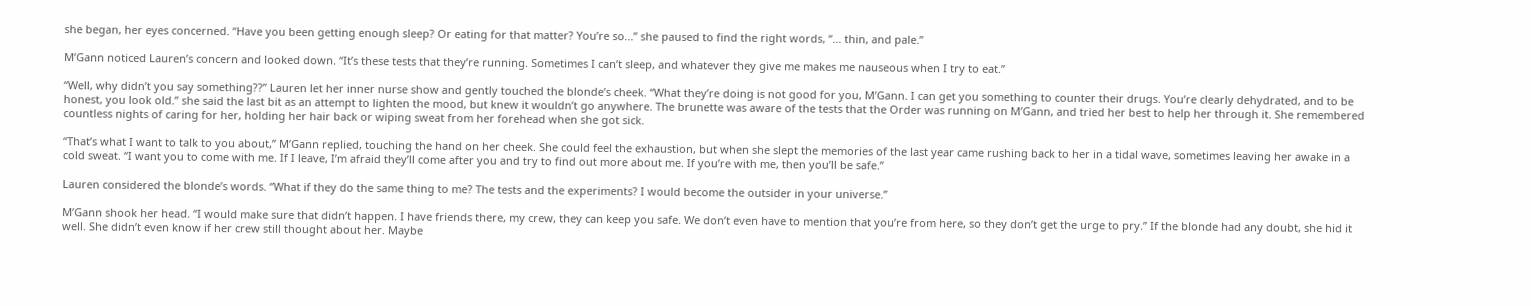she began, her eyes concerned. “Have you been getting enough sleep? Or eating for that matter? You’re so...” she paused to find the right words, “... thin, and pale.”

M’Gann noticed Lauren’s concern and looked down. “It’s these tests that they’re running. Sometimes I can’t sleep, and whatever they give me makes me nauseous when I try to eat.”

“Well, why didn’t you say something??” Lauren let her inner nurse show and gently touched the blonde’s cheek. “What they’re doing is not good for you, M’Gann. I can get you something to counter their drugs. You’re clearly dehydrated, and to be honest, you look old.” she said the last bit as an attempt to lighten the mood, but knew it wouldn’t go anywhere. The brunette was aware of the tests that the Order was running on M’Gann, and tried her best to help her through it. She remembered countless nights of caring for her, holding her hair back or wiping sweat from her forehead when she got sick.

“That’s what I want to talk to you about,” M’Gann replied, touching the hand on her cheek. She could feel the exhaustion, but when she slept the memories of the last year came rushing back to her in a tidal wave, sometimes leaving her awake in a cold sweat. “I want you to come with me. If I leave, I’m afraid they’ll come after you and try to find out more about me. If you’re with me, then you’ll be safe.”

Lauren considered the blonde’s words. “What if they do the same thing to me? The tests and the experiments? I would become the outsider in your universe.”

M’Gann shook her head. “I would make sure that didn’t happen. I have friends there, my crew, they can keep you safe. We don’t even have to mention that you’re from here, so they don’t get the urge to pry.” If the blonde had any doubt, she hid it well. She didn’t even know if her crew still thought about her. Maybe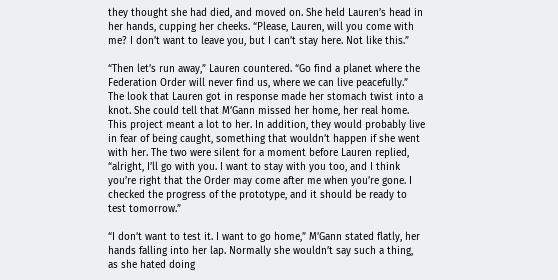they thought she had died, and moved on. She held Lauren’s head in her hands, cupping her cheeks. “Please, Lauren, will you come with me? I don’t want to leave you, but I can’t stay here. Not like this.”

“Then let’s run away,” Lauren countered. “Go find a planet where the Federation Order will never find us, where we can live peacefully.” The look that Lauren got in response made her stomach twist into a knot. She could tell that M’Gann missed her home, her real home. This project meant a lot to her. In addition, they would probably live in fear of being caught, something that wouldn’t happen if she went with her. The two were silent for a moment before Lauren replied, “alright, I’ll go with you. I want to stay with you too, and I think you’re right that the Order may come after me when you’re gone. I checked the progress of the prototype, and it should be ready to test tomorrow.”

“I don’t want to test it. I want to go home,” M’Gann stated flatly, her hands falling into her lap. Normally she wouldn’t say such a thing, as she hated doing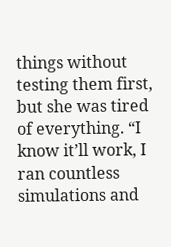things without testing them first, but she was tired of everything. “I know it’ll work, I ran countless simulations and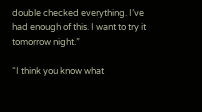double checked everything. I’ve had enough of this. I want to try it tomorrow night.”

“I think you know what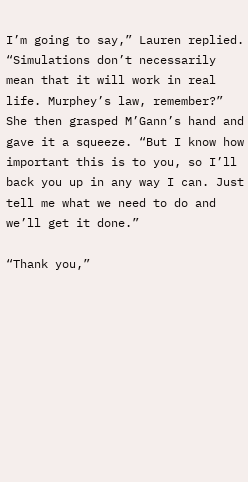I’m going to say,” Lauren replied. “Simulations don’t necessarily mean that it will work in real life. Murphey’s law, remember?” She then grasped M’Gann’s hand and gave it a squeeze. “But I know how important this is to you, so I’ll back you up in any way I can. Just tell me what we need to do and we’ll get it done.”

“Thank you,”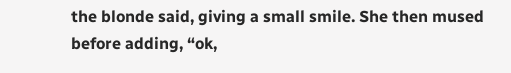the blonde said, giving a small smile. She then mused before adding, “ok,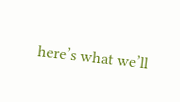here’s what we’ll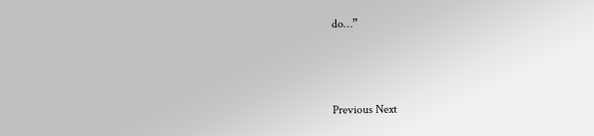do…”



Previous Next